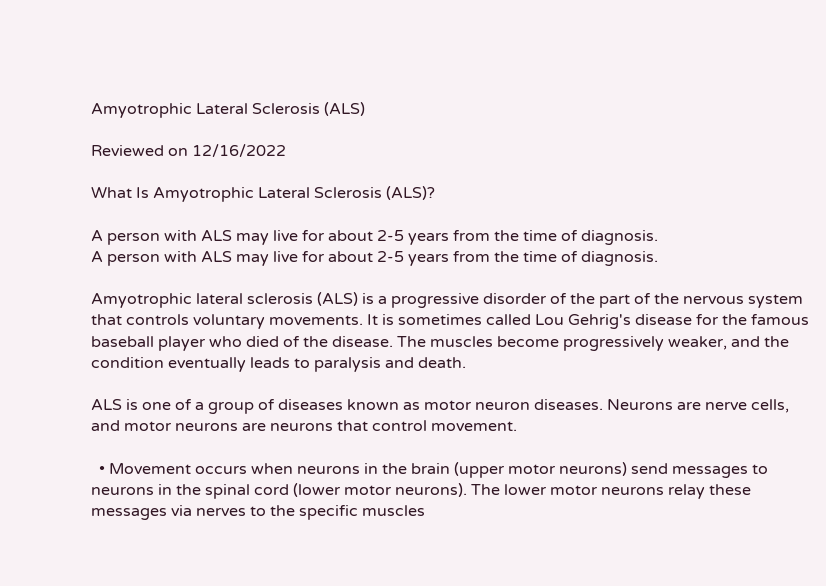Amyotrophic Lateral Sclerosis (ALS)

Reviewed on 12/16/2022

What Is Amyotrophic Lateral Sclerosis (ALS)?

A person with ALS may live for about 2-5 years from the time of diagnosis.
A person with ALS may live for about 2-5 years from the time of diagnosis.

Amyotrophic lateral sclerosis (ALS) is a progressive disorder of the part of the nervous system that controls voluntary movements. It is sometimes called Lou Gehrig's disease for the famous baseball player who died of the disease. The muscles become progressively weaker, and the condition eventually leads to paralysis and death.

ALS is one of a group of diseases known as motor neuron diseases. Neurons are nerve cells, and motor neurons are neurons that control movement.

  • Movement occurs when neurons in the brain (upper motor neurons) send messages to neurons in the spinal cord (lower motor neurons). The lower motor neurons relay these messages via nerves to the specific muscles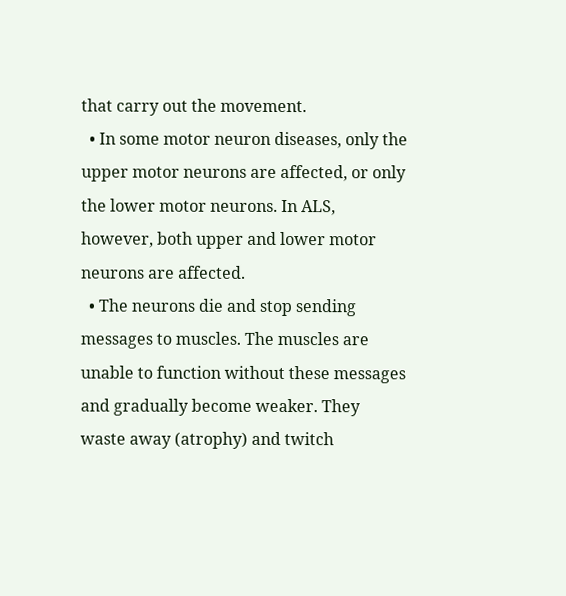that carry out the movement.
  • In some motor neuron diseases, only the upper motor neurons are affected, or only the lower motor neurons. In ALS, however, both upper and lower motor neurons are affected.
  • The neurons die and stop sending messages to muscles. The muscles are unable to function without these messages and gradually become weaker. They waste away (atrophy) and twitch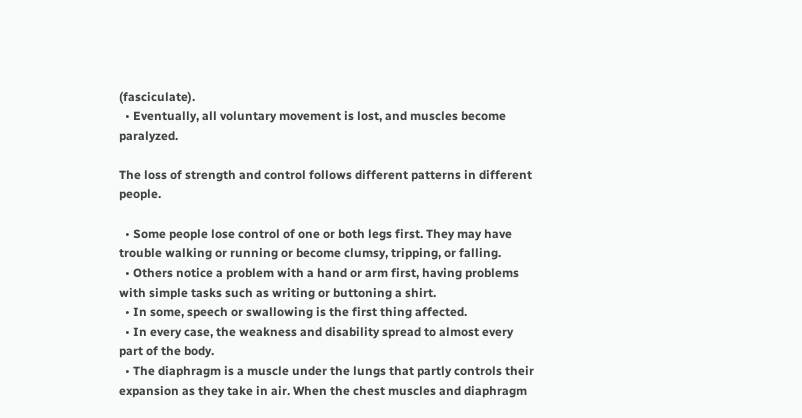(fasciculate).
  • Eventually, all voluntary movement is lost, and muscles become paralyzed.

The loss of strength and control follows different patterns in different people.

  • Some people lose control of one or both legs first. They may have trouble walking or running or become clumsy, tripping, or falling.
  • Others notice a problem with a hand or arm first, having problems with simple tasks such as writing or buttoning a shirt.
  • In some, speech or swallowing is the first thing affected.
  • In every case, the weakness and disability spread to almost every part of the body.
  • The diaphragm is a muscle under the lungs that partly controls their expansion as they take in air. When the chest muscles and diaphragm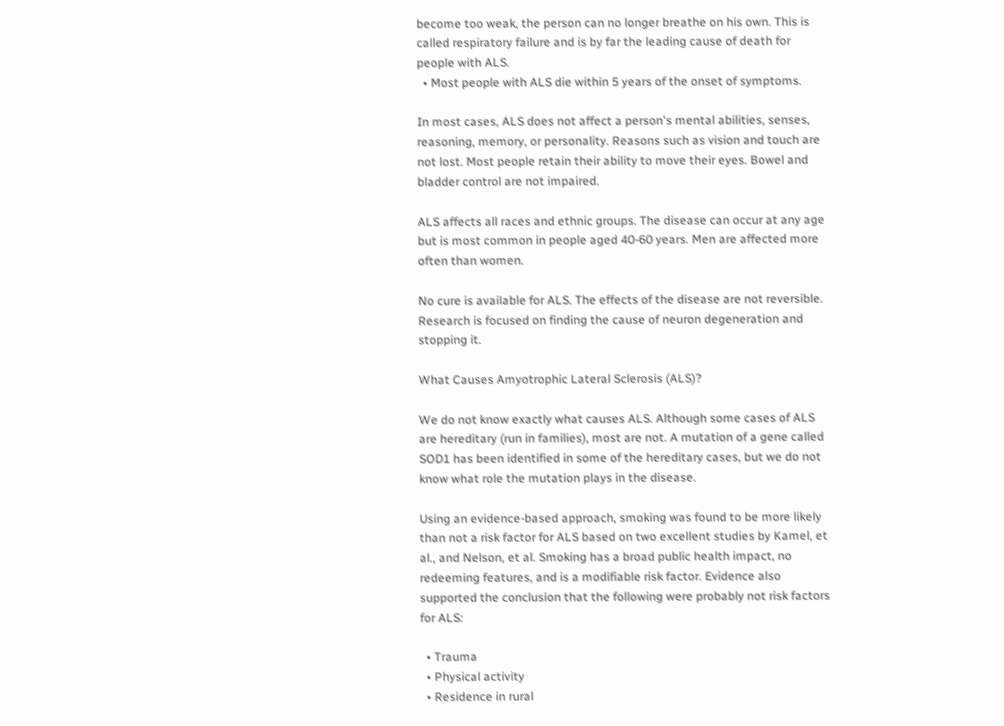become too weak, the person can no longer breathe on his own. This is called respiratory failure and is by far the leading cause of death for people with ALS.
  • Most people with ALS die within 5 years of the onset of symptoms.

In most cases, ALS does not affect a person's mental abilities, senses, reasoning, memory, or personality. Reasons such as vision and touch are not lost. Most people retain their ability to move their eyes. Bowel and bladder control are not impaired.

ALS affects all races and ethnic groups. The disease can occur at any age but is most common in people aged 40-60 years. Men are affected more often than women.

No cure is available for ALS. The effects of the disease are not reversible. Research is focused on finding the cause of neuron degeneration and stopping it.

What Causes Amyotrophic Lateral Sclerosis (ALS)?

We do not know exactly what causes ALS. Although some cases of ALS are hereditary (run in families), most are not. A mutation of a gene called SOD1 has been identified in some of the hereditary cases, but we do not know what role the mutation plays in the disease.

Using an evidence-based approach, smoking was found to be more likely than not a risk factor for ALS based on two excellent studies by Kamel, et al., and Nelson, et al. Smoking has a broad public health impact, no redeeming features, and is a modifiable risk factor. Evidence also supported the conclusion that the following were probably not risk factors for ALS:

  • Trauma
  • Physical activity
  • Residence in rural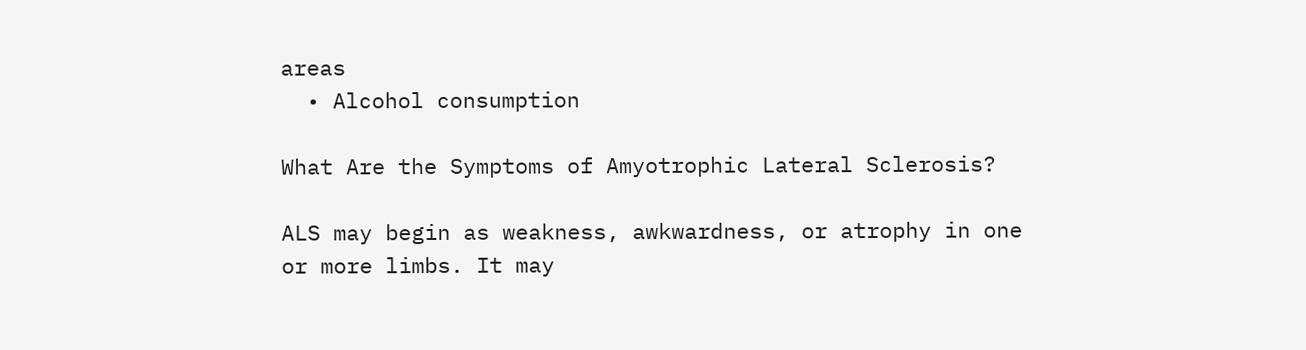areas
  • Alcohol consumption

What Are the Symptoms of Amyotrophic Lateral Sclerosis?

ALS may begin as weakness, awkwardness, or atrophy in one or more limbs. It may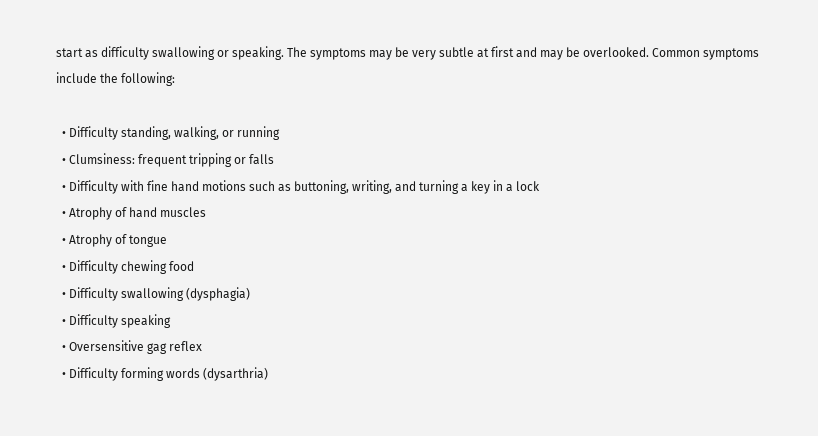start as difficulty swallowing or speaking. The symptoms may be very subtle at first and may be overlooked. Common symptoms include the following:

  • Difficulty standing, walking, or running
  • Clumsiness: frequent tripping or falls
  • Difficulty with fine hand motions such as buttoning, writing, and turning a key in a lock
  • Atrophy of hand muscles
  • Atrophy of tongue
  • Difficulty chewing food
  • Difficulty swallowing (dysphagia)
  • Difficulty speaking
  • Oversensitive gag reflex
  • Difficulty forming words (dysarthria)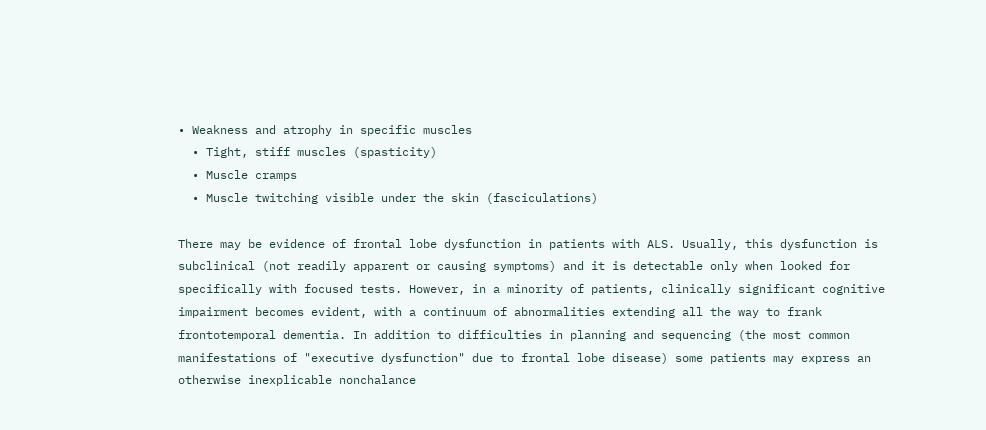• Weakness and atrophy in specific muscles
  • Tight, stiff muscles (spasticity)
  • Muscle cramps
  • Muscle twitching visible under the skin (fasciculations)

There may be evidence of frontal lobe dysfunction in patients with ALS. Usually, this dysfunction is subclinical (not readily apparent or causing symptoms) and it is detectable only when looked for specifically with focused tests. However, in a minority of patients, clinically significant cognitive impairment becomes evident, with a continuum of abnormalities extending all the way to frank frontotemporal dementia. In addition to difficulties in planning and sequencing (the most common manifestations of "executive dysfunction" due to frontal lobe disease) some patients may express an otherwise inexplicable nonchalance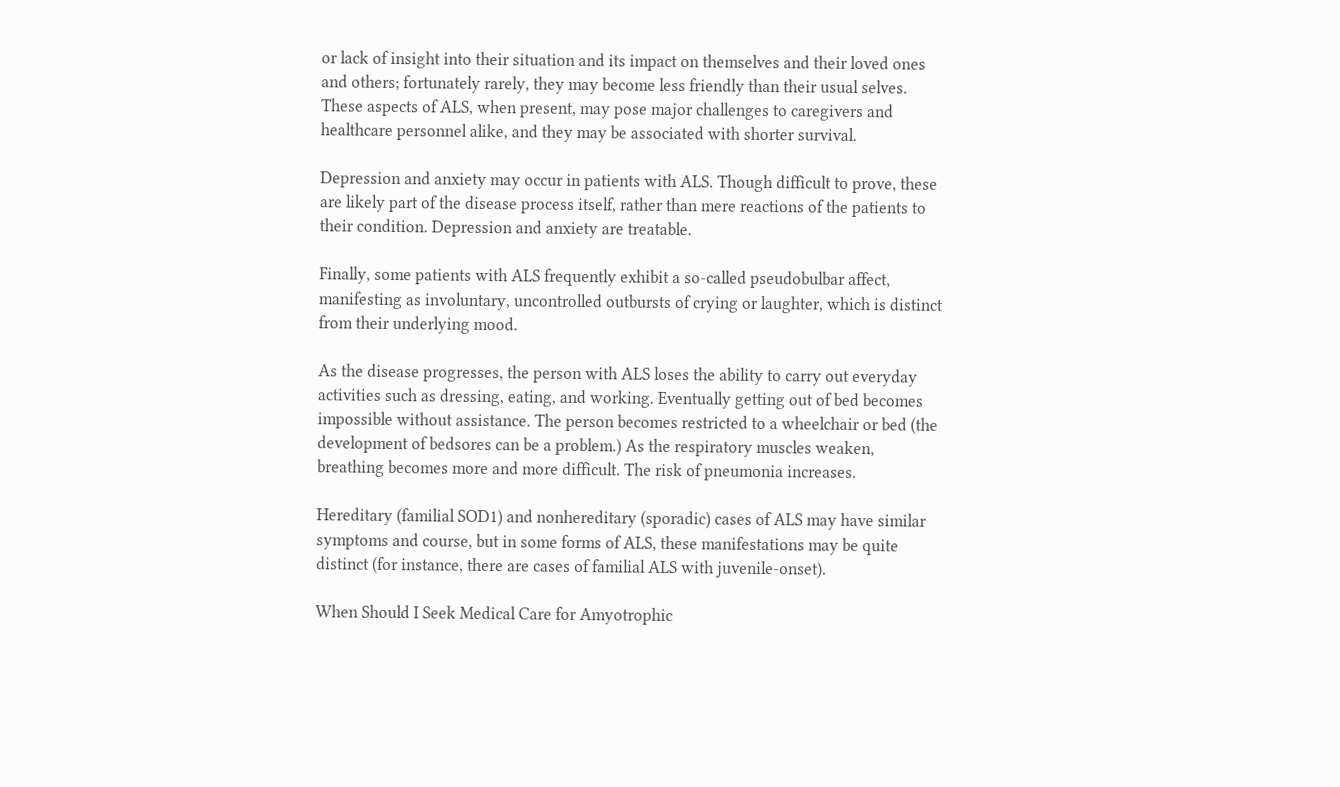or lack of insight into their situation and its impact on themselves and their loved ones and others; fortunately rarely, they may become less friendly than their usual selves. These aspects of ALS, when present, may pose major challenges to caregivers and healthcare personnel alike, and they may be associated with shorter survival.

Depression and anxiety may occur in patients with ALS. Though difficult to prove, these are likely part of the disease process itself, rather than mere reactions of the patients to their condition. Depression and anxiety are treatable.

Finally, some patients with ALS frequently exhibit a so-called pseudobulbar affect, manifesting as involuntary, uncontrolled outbursts of crying or laughter, which is distinct from their underlying mood.

As the disease progresses, the person with ALS loses the ability to carry out everyday activities such as dressing, eating, and working. Eventually getting out of bed becomes impossible without assistance. The person becomes restricted to a wheelchair or bed (the development of bedsores can be a problem.) As the respiratory muscles weaken, breathing becomes more and more difficult. The risk of pneumonia increases.

Hereditary (familial SOD1) and nonhereditary (sporadic) cases of ALS may have similar symptoms and course, but in some forms of ALS, these manifestations may be quite distinct (for instance, there are cases of familial ALS with juvenile-onset).

When Should I Seek Medical Care for Amyotrophic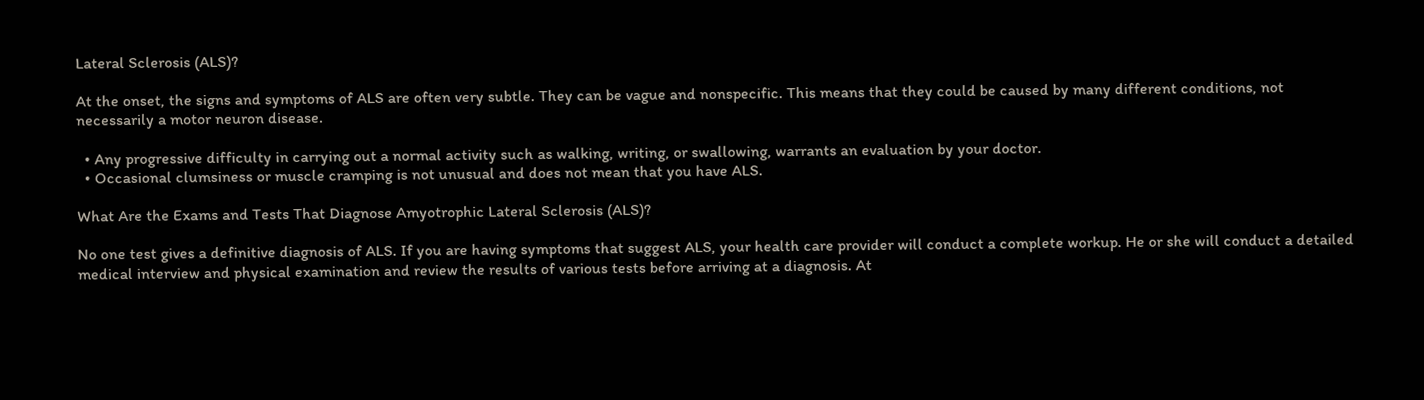Lateral Sclerosis (ALS)?

At the onset, the signs and symptoms of ALS are often very subtle. They can be vague and nonspecific. This means that they could be caused by many different conditions, not necessarily a motor neuron disease.

  • Any progressive difficulty in carrying out a normal activity such as walking, writing, or swallowing, warrants an evaluation by your doctor.
  • Occasional clumsiness or muscle cramping is not unusual and does not mean that you have ALS.

What Are the Exams and Tests That Diagnose Amyotrophic Lateral Sclerosis (ALS)?

No one test gives a definitive diagnosis of ALS. If you are having symptoms that suggest ALS, your health care provider will conduct a complete workup. He or she will conduct a detailed medical interview and physical examination and review the results of various tests before arriving at a diagnosis. At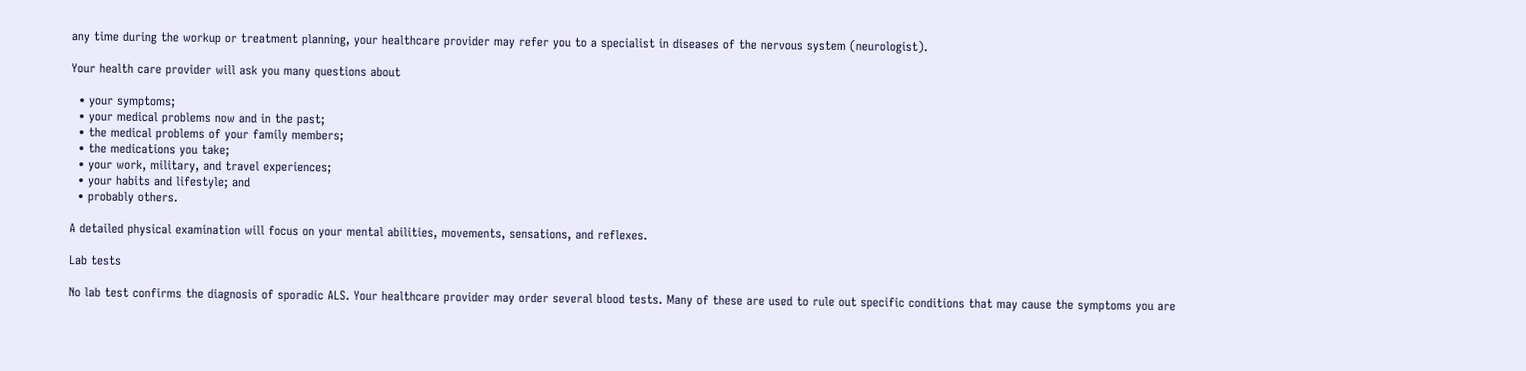any time during the workup or treatment planning, your healthcare provider may refer you to a specialist in diseases of the nervous system (neurologist).

Your health care provider will ask you many questions about

  • your symptoms;
  • your medical problems now and in the past;
  • the medical problems of your family members;
  • the medications you take;
  • your work, military, and travel experiences;
  • your habits and lifestyle; and
  • probably others.

A detailed physical examination will focus on your mental abilities, movements, sensations, and reflexes.

Lab tests

No lab test confirms the diagnosis of sporadic ALS. Your healthcare provider may order several blood tests. Many of these are used to rule out specific conditions that may cause the symptoms you are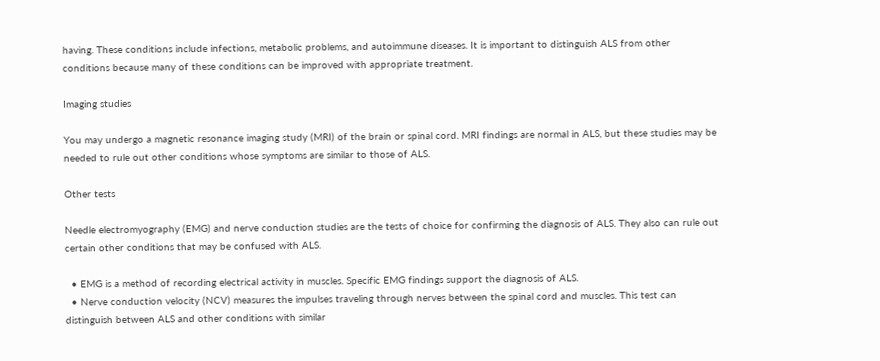having. These conditions include infections, metabolic problems, and autoimmune diseases. It is important to distinguish ALS from other conditions because many of these conditions can be improved with appropriate treatment.

Imaging studies

You may undergo a magnetic resonance imaging study (MRI) of the brain or spinal cord. MRI findings are normal in ALS, but these studies may be needed to rule out other conditions whose symptoms are similar to those of ALS.

Other tests

Needle electromyography (EMG) and nerve conduction studies are the tests of choice for confirming the diagnosis of ALS. They also can rule out certain other conditions that may be confused with ALS.

  • EMG is a method of recording electrical activity in muscles. Specific EMG findings support the diagnosis of ALS.
  • Nerve conduction velocity (NCV) measures the impulses traveling through nerves between the spinal cord and muscles. This test can distinguish between ALS and other conditions with similar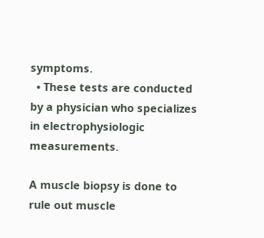symptoms.
  • These tests are conducted by a physician who specializes in electrophysiologic measurements.

A muscle biopsy is done to rule out muscle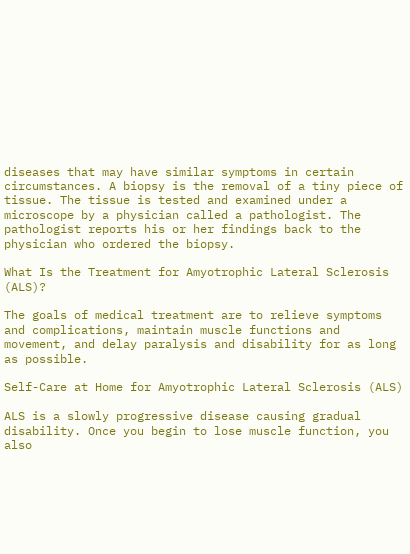diseases that may have similar symptoms in certain circumstances. A biopsy is the removal of a tiny piece of tissue. The tissue is tested and examined under a microscope by a physician called a pathologist. The pathologist reports his or her findings back to the physician who ordered the biopsy.

What Is the Treatment for Amyotrophic Lateral Sclerosis (ALS)?

The goals of medical treatment are to relieve symptoms and complications, maintain muscle functions and movement, and delay paralysis and disability for as long as possible.

Self-Care at Home for Amyotrophic Lateral Sclerosis (ALS)

ALS is a slowly progressive disease causing gradual disability. Once you begin to lose muscle function, you also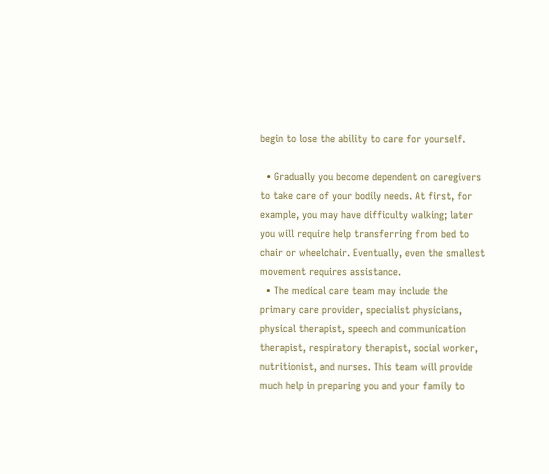begin to lose the ability to care for yourself.

  • Gradually you become dependent on caregivers to take care of your bodily needs. At first, for example, you may have difficulty walking; later you will require help transferring from bed to chair or wheelchair. Eventually, even the smallest movement requires assistance.
  • The medical care team may include the primary care provider, specialist physicians, physical therapist, speech and communication therapist, respiratory therapist, social worker, nutritionist, and nurses. This team will provide much help in preparing you and your family to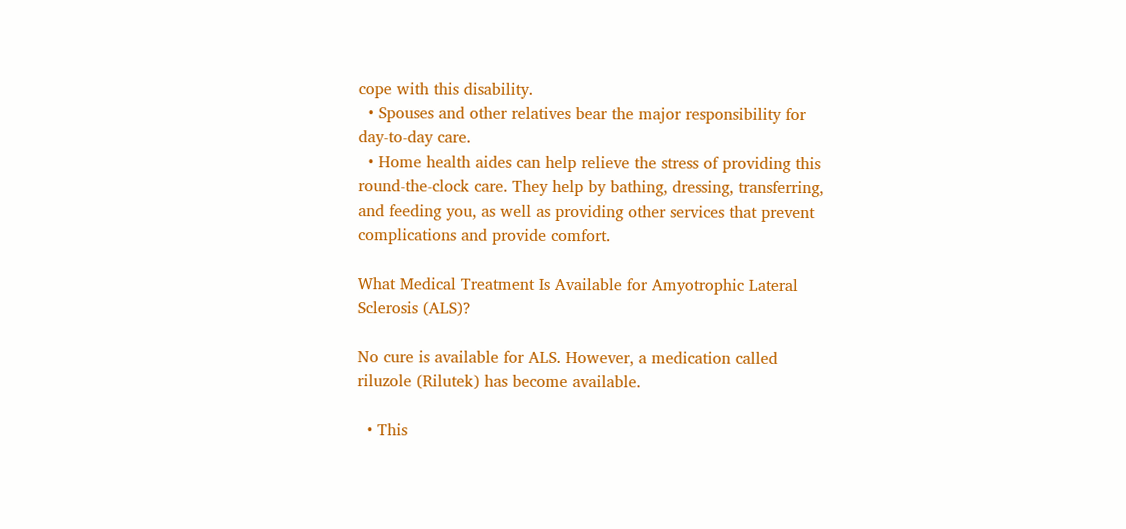cope with this disability.
  • Spouses and other relatives bear the major responsibility for day-to-day care.
  • Home health aides can help relieve the stress of providing this round-the-clock care. They help by bathing, dressing, transferring, and feeding you, as well as providing other services that prevent complications and provide comfort.

What Medical Treatment Is Available for Amyotrophic Lateral Sclerosis (ALS)?

No cure is available for ALS. However, a medication called riluzole (Rilutek) has become available.

  • This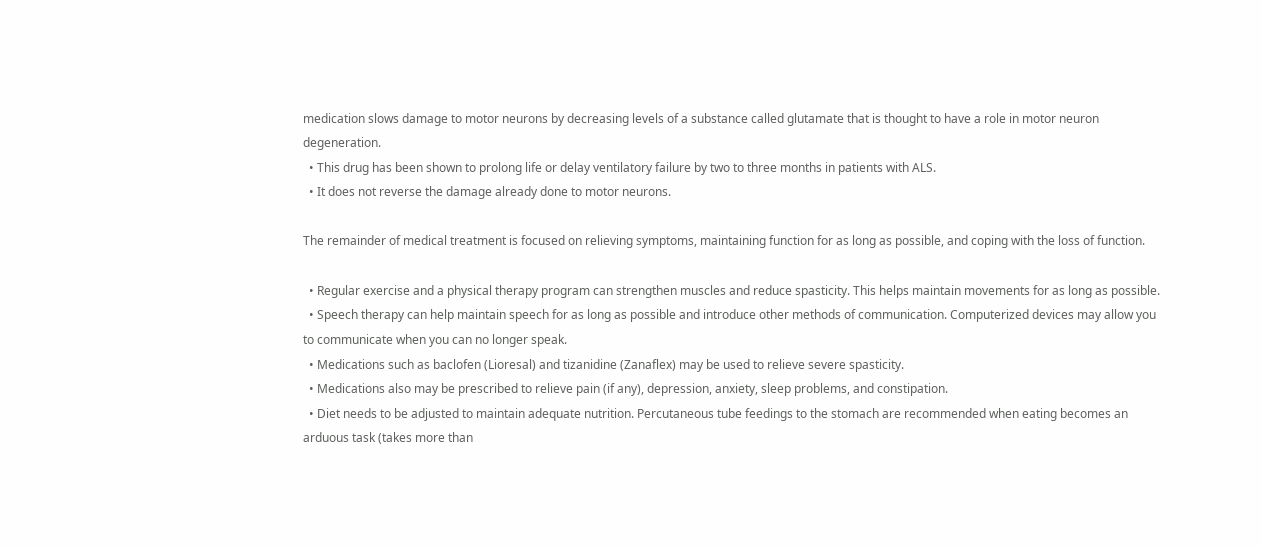medication slows damage to motor neurons by decreasing levels of a substance called glutamate that is thought to have a role in motor neuron degeneration.
  • This drug has been shown to prolong life or delay ventilatory failure by two to three months in patients with ALS.
  • It does not reverse the damage already done to motor neurons.

The remainder of medical treatment is focused on relieving symptoms, maintaining function for as long as possible, and coping with the loss of function.

  • Regular exercise and a physical therapy program can strengthen muscles and reduce spasticity. This helps maintain movements for as long as possible.
  • Speech therapy can help maintain speech for as long as possible and introduce other methods of communication. Computerized devices may allow you to communicate when you can no longer speak.
  • Medications such as baclofen (Lioresal) and tizanidine (Zanaflex) may be used to relieve severe spasticity.
  • Medications also may be prescribed to relieve pain (if any), depression, anxiety, sleep problems, and constipation.
  • Diet needs to be adjusted to maintain adequate nutrition. Percutaneous tube feedings to the stomach are recommended when eating becomes an arduous task (takes more than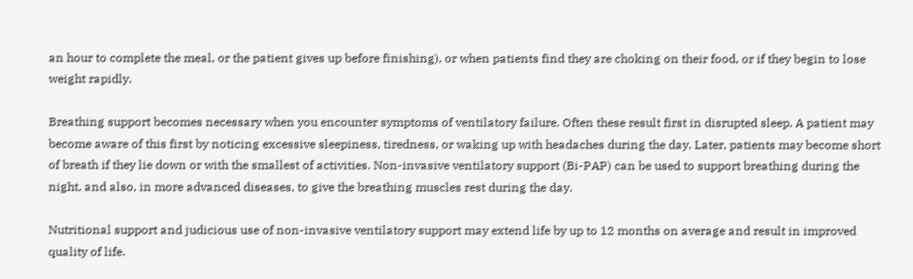an hour to complete the meal, or the patient gives up before finishing), or when patients find they are choking on their food, or if they begin to lose weight rapidly.

Breathing support becomes necessary when you encounter symptoms of ventilatory failure. Often these result first in disrupted sleep. A patient may become aware of this first by noticing excessive sleepiness, tiredness, or waking up with headaches during the day. Later, patients may become short of breath if they lie down or with the smallest of activities. Non-invasive ventilatory support (Bi-PAP) can be used to support breathing during the night, and also, in more advanced diseases, to give the breathing muscles rest during the day.

Nutritional support and judicious use of non-invasive ventilatory support may extend life by up to 12 months on average and result in improved quality of life.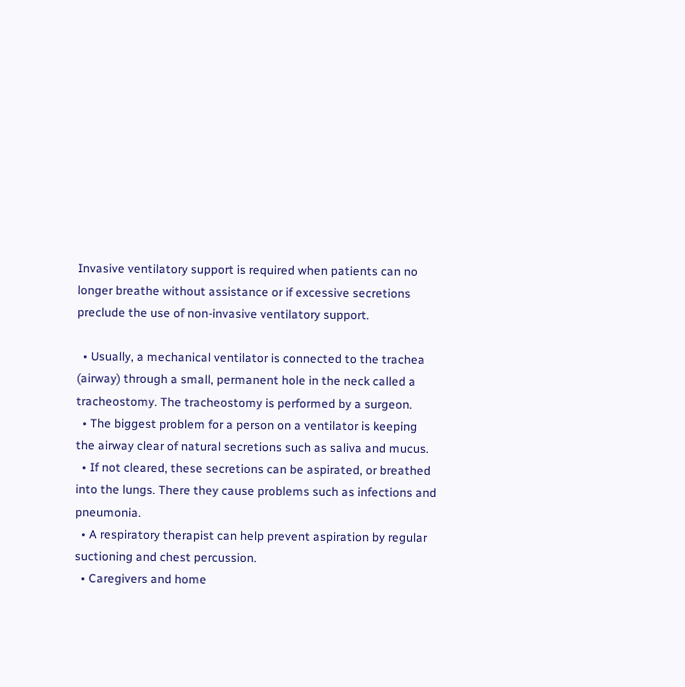Invasive ventilatory support is required when patients can no longer breathe without assistance or if excessive secretions preclude the use of non-invasive ventilatory support.

  • Usually, a mechanical ventilator is connected to the trachea (airway) through a small, permanent hole in the neck called a tracheostomy. The tracheostomy is performed by a surgeon.
  • The biggest problem for a person on a ventilator is keeping the airway clear of natural secretions such as saliva and mucus.
  • If not cleared, these secretions can be aspirated, or breathed into the lungs. There they cause problems such as infections and pneumonia.
  • A respiratory therapist can help prevent aspiration by regular suctioning and chest percussion.
  • Caregivers and home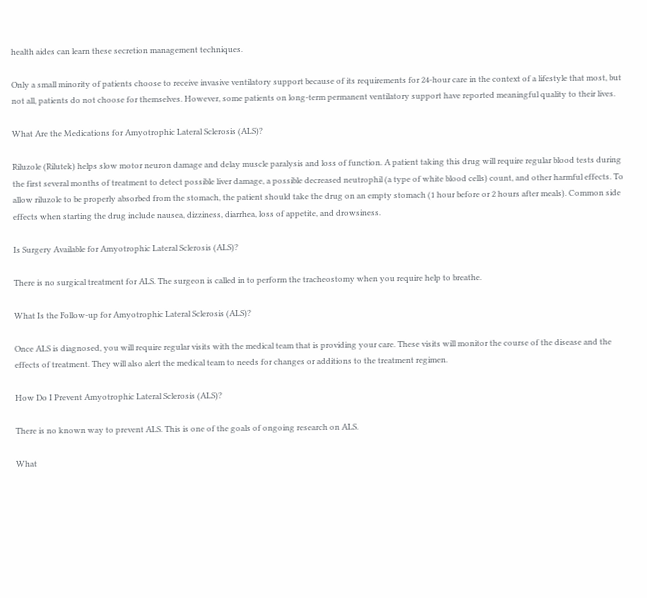health aides can learn these secretion management techniques.

Only a small minority of patients choose to receive invasive ventilatory support because of its requirements for 24-hour care in the context of a lifestyle that most, but not all, patients do not choose for themselves. However, some patients on long-term permanent ventilatory support have reported meaningful quality to their lives.

What Are the Medications for Amyotrophic Lateral Sclerosis (ALS)?

Riluzole (Rilutek) helps slow motor neuron damage and delay muscle paralysis and loss of function. A patient taking this drug will require regular blood tests during the first several months of treatment to detect possible liver damage, a possible decreased neutrophil (a type of white blood cells) count, and other harmful effects. To allow riluzole to be properly absorbed from the stomach, the patient should take the drug on an empty stomach (1 hour before or 2 hours after meals). Common side effects when starting the drug include nausea, dizziness, diarrhea, loss of appetite, and drowsiness.

Is Surgery Available for Amyotrophic Lateral Sclerosis (ALS)?

There is no surgical treatment for ALS. The surgeon is called in to perform the tracheostomy when you require help to breathe.

What Is the Follow-up for Amyotrophic Lateral Sclerosis (ALS)?

Once ALS is diagnosed, you will require regular visits with the medical team that is providing your care. These visits will monitor the course of the disease and the effects of treatment. They will also alert the medical team to needs for changes or additions to the treatment regimen.

How Do I Prevent Amyotrophic Lateral Sclerosis (ALS)?

There is no known way to prevent ALS. This is one of the goals of ongoing research on ALS.

What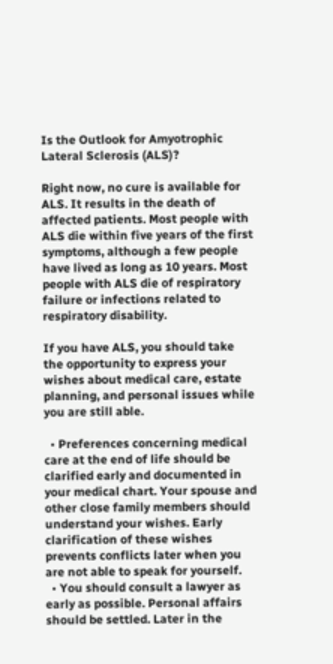Is the Outlook for Amyotrophic Lateral Sclerosis (ALS)?

Right now, no cure is available for ALS. It results in the death of affected patients. Most people with ALS die within five years of the first symptoms, although a few people have lived as long as 10 years. Most people with ALS die of respiratory failure or infections related to respiratory disability.

If you have ALS, you should take the opportunity to express your wishes about medical care, estate planning, and personal issues while you are still able.

  • Preferences concerning medical care at the end of life should be clarified early and documented in your medical chart. Your spouse and other close family members should understand your wishes. Early clarification of these wishes prevents conflicts later when you are not able to speak for yourself.
  • You should consult a lawyer as early as possible. Personal affairs should be settled. Later in the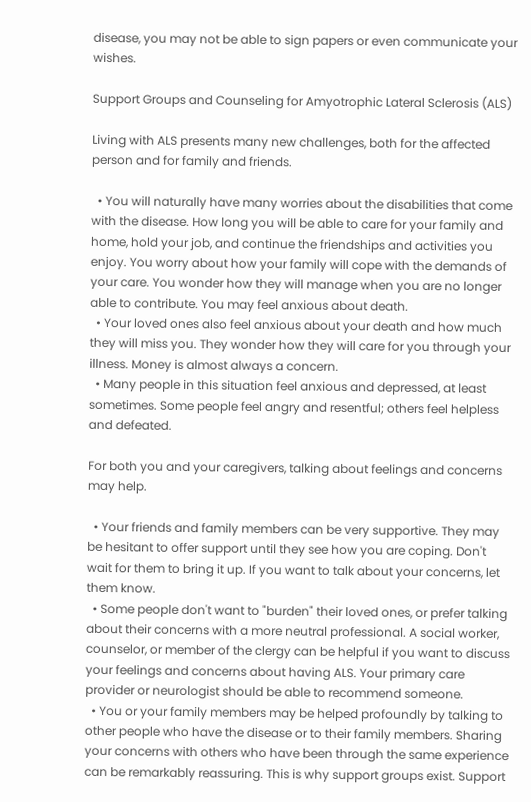disease, you may not be able to sign papers or even communicate your wishes.

Support Groups and Counseling for Amyotrophic Lateral Sclerosis (ALS)

Living with ALS presents many new challenges, both for the affected person and for family and friends.

  • You will naturally have many worries about the disabilities that come with the disease. How long you will be able to care for your family and home, hold your job, and continue the friendships and activities you enjoy. You worry about how your family will cope with the demands of your care. You wonder how they will manage when you are no longer able to contribute. You may feel anxious about death.
  • Your loved ones also feel anxious about your death and how much they will miss you. They wonder how they will care for you through your illness. Money is almost always a concern.
  • Many people in this situation feel anxious and depressed, at least sometimes. Some people feel angry and resentful; others feel helpless and defeated.

For both you and your caregivers, talking about feelings and concerns may help.

  • Your friends and family members can be very supportive. They may be hesitant to offer support until they see how you are coping. Don't wait for them to bring it up. If you want to talk about your concerns, let them know.
  • Some people don't want to "burden" their loved ones, or prefer talking about their concerns with a more neutral professional. A social worker, counselor, or member of the clergy can be helpful if you want to discuss your feelings and concerns about having ALS. Your primary care provider or neurologist should be able to recommend someone.
  • You or your family members may be helped profoundly by talking to other people who have the disease or to their family members. Sharing your concerns with others who have been through the same experience can be remarkably reassuring. This is why support groups exist. Support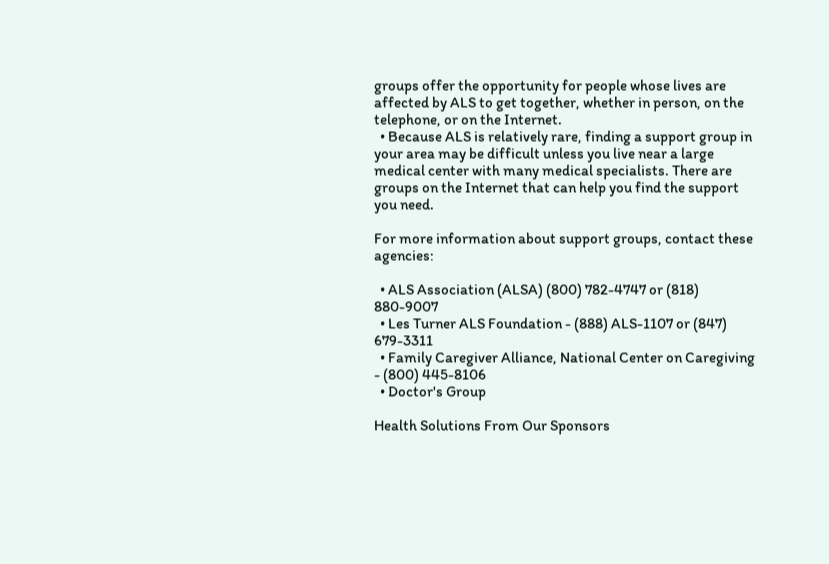groups offer the opportunity for people whose lives are affected by ALS to get together, whether in person, on the telephone, or on the Internet.
  • Because ALS is relatively rare, finding a support group in your area may be difficult unless you live near a large medical center with many medical specialists. There are groups on the Internet that can help you find the support you need.

For more information about support groups, contact these agencies:

  • ALS Association (ALSA) (800) 782-4747 or (818) 880-9007
  • Les Turner ALS Foundation - (888) ALS-1107 or (847) 679-3311
  • Family Caregiver Alliance, National Center on Caregiving - (800) 445-8106
  • Doctor's Group

Health Solutions From Our Sponsors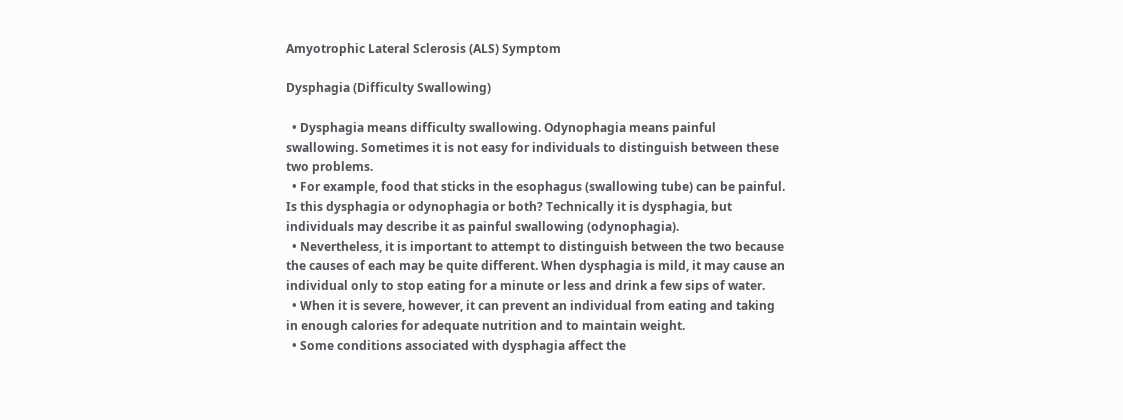Amyotrophic Lateral Sclerosis (ALS) Symptom

Dysphagia (Difficulty Swallowing)

  • Dysphagia means difficulty swallowing. Odynophagia means painful swallowing. Sometimes it is not easy for individuals to distinguish between these two problems.
  • For example, food that sticks in the esophagus (swallowing tube) can be painful. Is this dysphagia or odynophagia or both? Technically it is dysphagia, but individuals may describe it as painful swallowing (odynophagia).
  • Nevertheless, it is important to attempt to distinguish between the two because the causes of each may be quite different. When dysphagia is mild, it may cause an individual only to stop eating for a minute or less and drink a few sips of water.
  • When it is severe, however, it can prevent an individual from eating and taking in enough calories for adequate nutrition and to maintain weight.
  • Some conditions associated with dysphagia affect the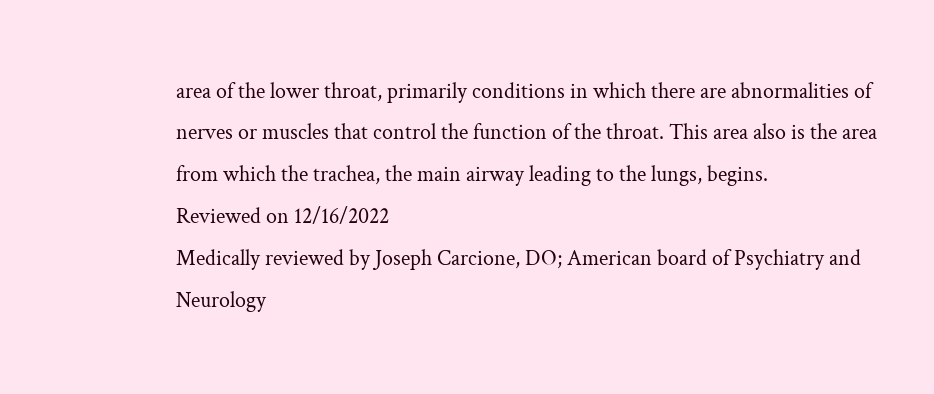area of the lower throat, primarily conditions in which there are abnormalities of nerves or muscles that control the function of the throat. This area also is the area from which the trachea, the main airway leading to the lungs, begins.
Reviewed on 12/16/2022
Medically reviewed by Joseph Carcione, DO; American board of Psychiatry and Neurology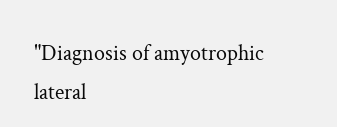"Diagnosis of amyotrophic lateral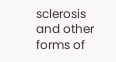sclerosis and other forms of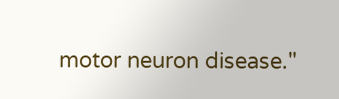motor neuron disease."